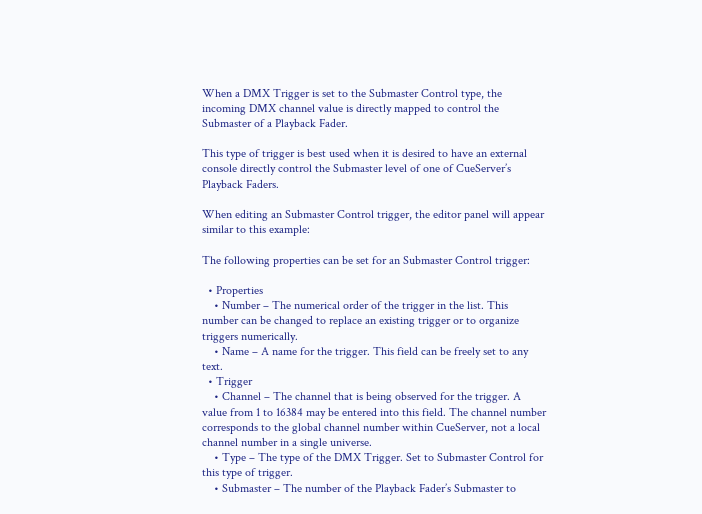When a DMX Trigger is set to the Submaster Control type, the incoming DMX channel value is directly mapped to control the Submaster of a Playback Fader.

This type of trigger is best used when it is desired to have an external console directly control the Submaster level of one of CueServer’s Playback Faders.

When editing an Submaster Control trigger, the editor panel will appear similar to this example:

The following properties can be set for an Submaster Control trigger:

  • Properties
    • Number – The numerical order of the trigger in the list. This number can be changed to replace an existing trigger or to organize triggers numerically.
    • Name – A name for the trigger. This field can be freely set to any text.
  • Trigger
    • Channel – The channel that is being observed for the trigger. A value from 1 to 16384 may be entered into this field. The channel number corresponds to the global channel number within CueServer, not a local channel number in a single universe.
    • Type – The type of the DMX Trigger. Set to Submaster Control for this type of trigger.
    • Submaster – The number of the Playback Fader’s Submaster to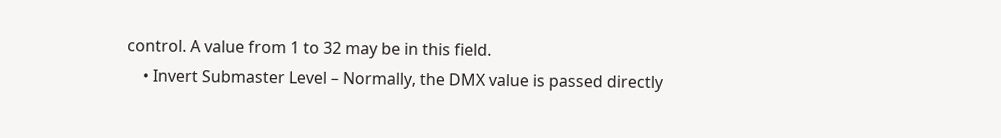control. A value from 1 to 32 may be in this field.
    • Invert Submaster Level – Normally, the DMX value is passed directly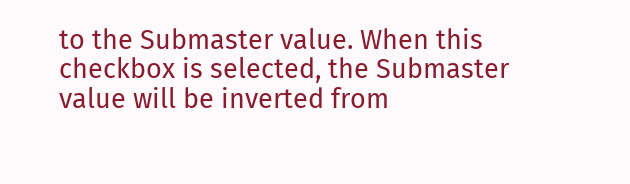to the Submaster value. When this checkbox is selected, the Submaster value will be inverted from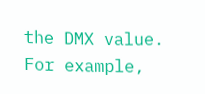the DMX value. For example,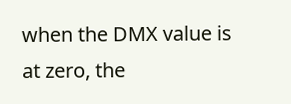when the DMX value is at zero, the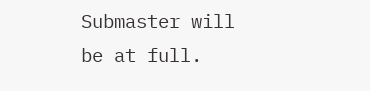Submaster will be at full.